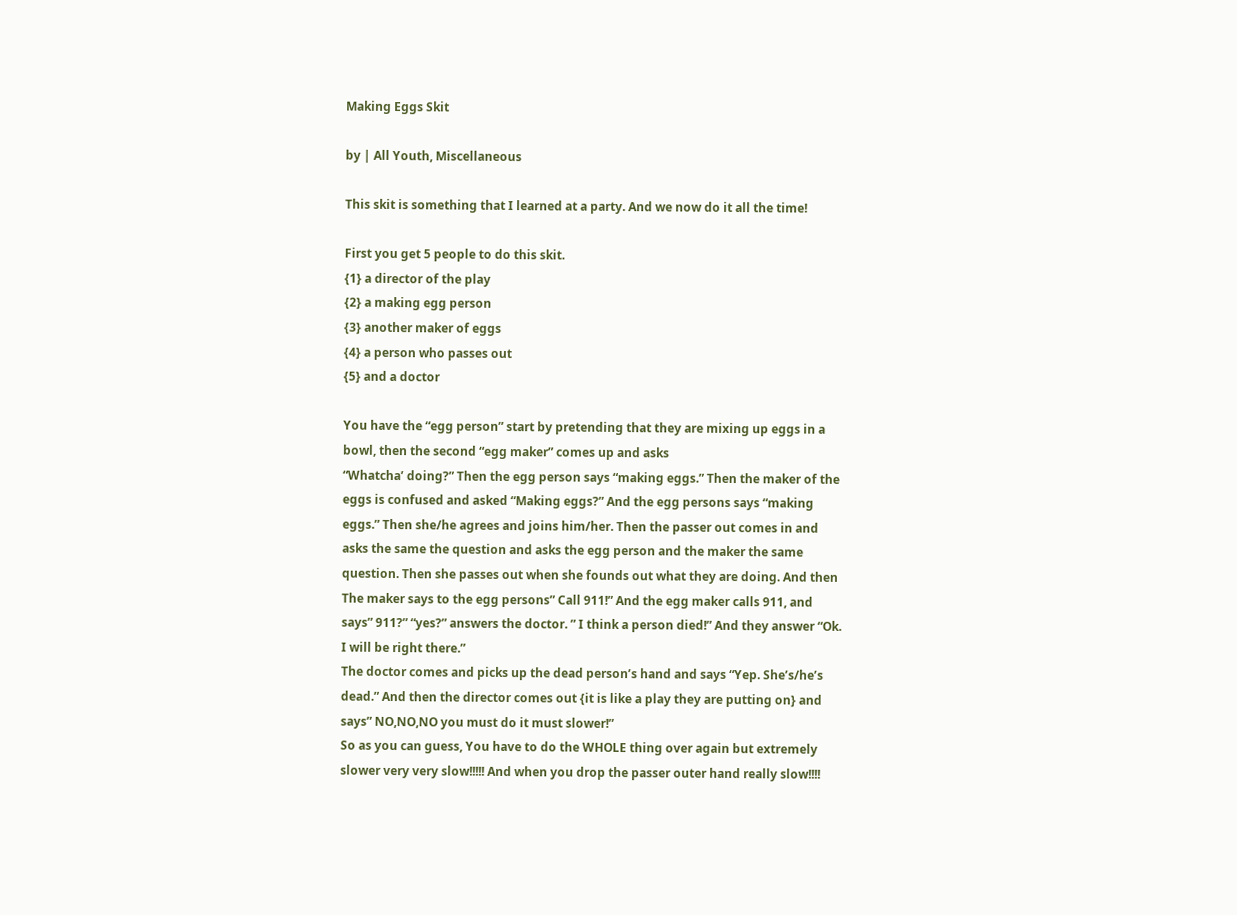Making Eggs Skit

by | All Youth, Miscellaneous

This skit is something that I learned at a party. And we now do it all the time!

First you get 5 people to do this skit.
{1} a director of the play
{2} a making egg person
{3} another maker of eggs
{4} a person who passes out
{5} and a doctor

You have the “egg person” start by pretending that they are mixing up eggs in a bowl, then the second “egg maker” comes up and asks
“Whatcha’ doing?” Then the egg person says “making eggs.” Then the maker of the eggs is confused and asked “Making eggs?” And the egg persons says “making eggs.” Then she/he agrees and joins him/her. Then the passer out comes in and asks the same the question and asks the egg person and the maker the same question. Then she passes out when she founds out what they are doing. And then The maker says to the egg persons” Call 911!” And the egg maker calls 911, and says” 911?” “yes?” answers the doctor. ” I think a person died!” And they answer “Ok. I will be right there.”
The doctor comes and picks up the dead person’s hand and says “Yep. She’s/he’s dead.” And then the director comes out {it is like a play they are putting on} and says” NO,NO,NO you must do it must slower!”
So as you can guess, You have to do the WHOLE thing over again but extremely slower very very slow!!!!! And when you drop the passer outer hand really slow!!!!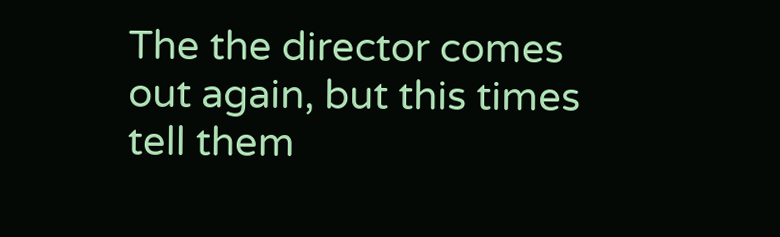The the director comes out again, but this times tell them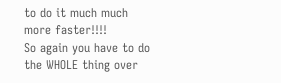to do it much much more faster!!!!
So again you have to do the WHOLE thing over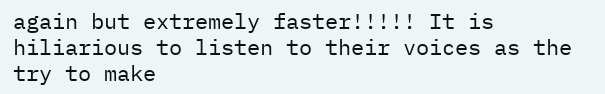again but extremely faster!!!!! It is hiliarious to listen to their voices as the try to make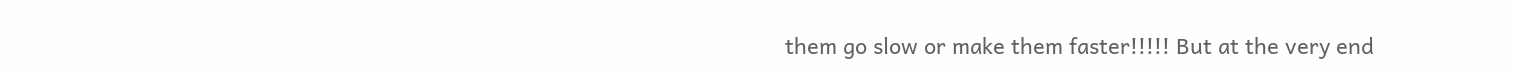them go slow or make them faster!!!!! But at the very end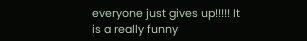everyone just gives up!!!!! It is a really funny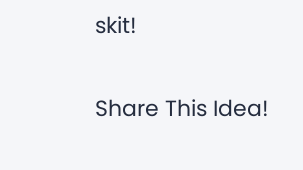skit!

Share This Idea!